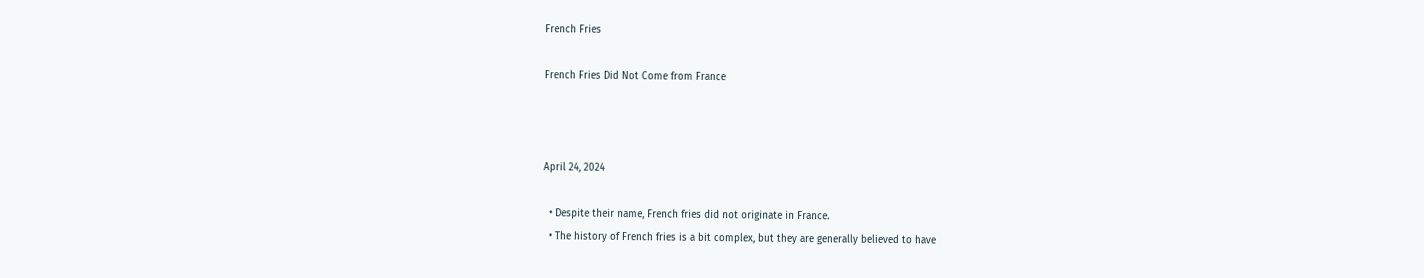French Fries

French Fries Did Not Come from France



April 24, 2024

  • Despite their name, French fries did not originate in France.
  • The history of French fries is a bit complex, but they are generally believed to have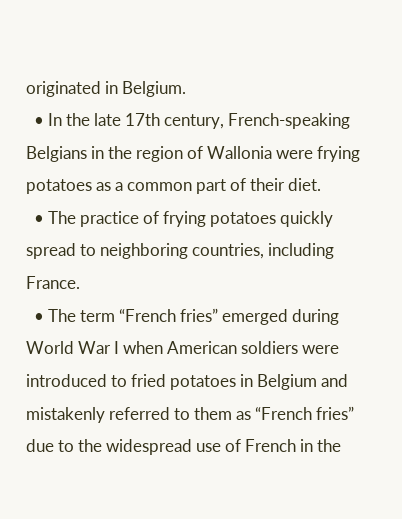originated in Belgium.
  • In the late 17th century, French-speaking Belgians in the region of Wallonia were frying potatoes as a common part of their diet.
  • The practice of frying potatoes quickly spread to neighboring countries, including France.
  • The term “French fries” emerged during World War I when American soldiers were introduced to fried potatoes in Belgium and mistakenly referred to them as “French fries” due to the widespread use of French in the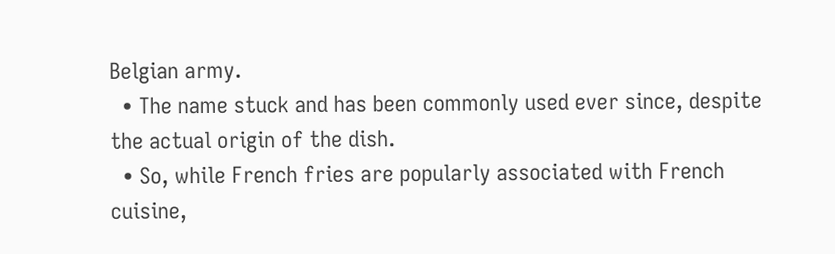Belgian army.
  • The name stuck and has been commonly used ever since, despite the actual origin of the dish.
  • So, while French fries are popularly associated with French cuisine,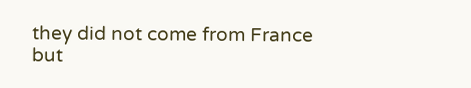they did not come from France but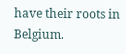have their roots in Belgium.